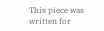This piece was written for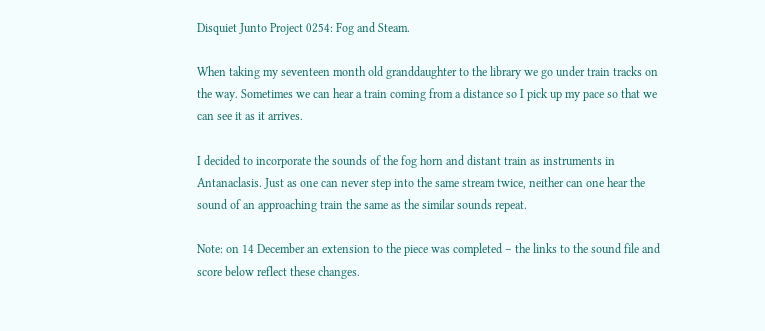Disquiet Junto Project 0254: Fog and Steam.

When taking my seventeen month old granddaughter to the library we go under train tracks on the way. Sometimes we can hear a train coming from a distance so I pick up my pace so that we can see it as it arrives.

I decided to incorporate the sounds of the fog horn and distant train as instruments in Antanaclasis. Just as one can never step into the same stream twice, neither can one hear the sound of an approaching train the same as the similar sounds repeat.

Note: on 14 December an extension to the piece was completed – the links to the sound file and score below reflect these changes.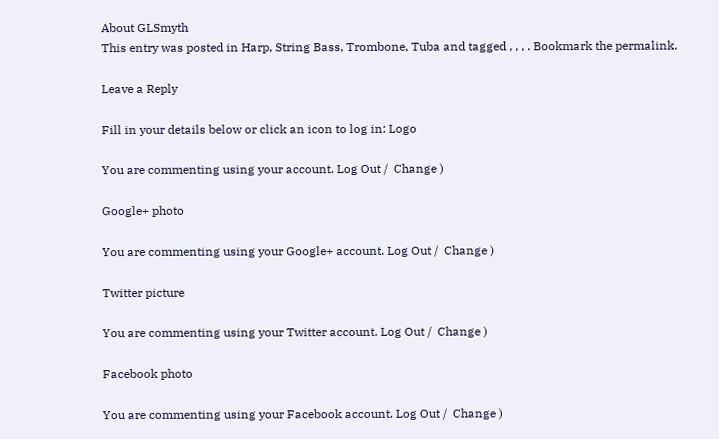About GLSmyth
This entry was posted in Harp, String Bass, Trombone, Tuba and tagged , , , . Bookmark the permalink.

Leave a Reply

Fill in your details below or click an icon to log in: Logo

You are commenting using your account. Log Out /  Change )

Google+ photo

You are commenting using your Google+ account. Log Out /  Change )

Twitter picture

You are commenting using your Twitter account. Log Out /  Change )

Facebook photo

You are commenting using your Facebook account. Log Out /  Change )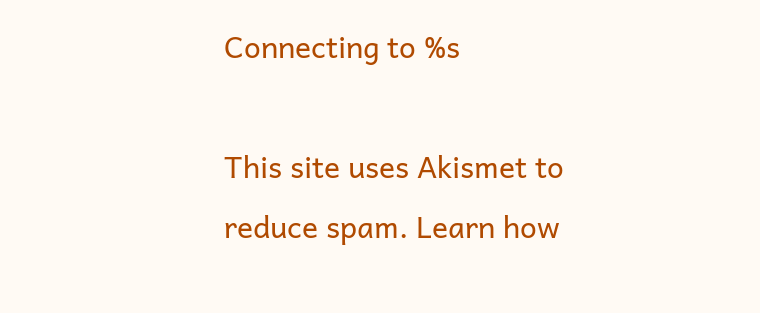Connecting to %s

This site uses Akismet to reduce spam. Learn how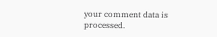your comment data is processed.